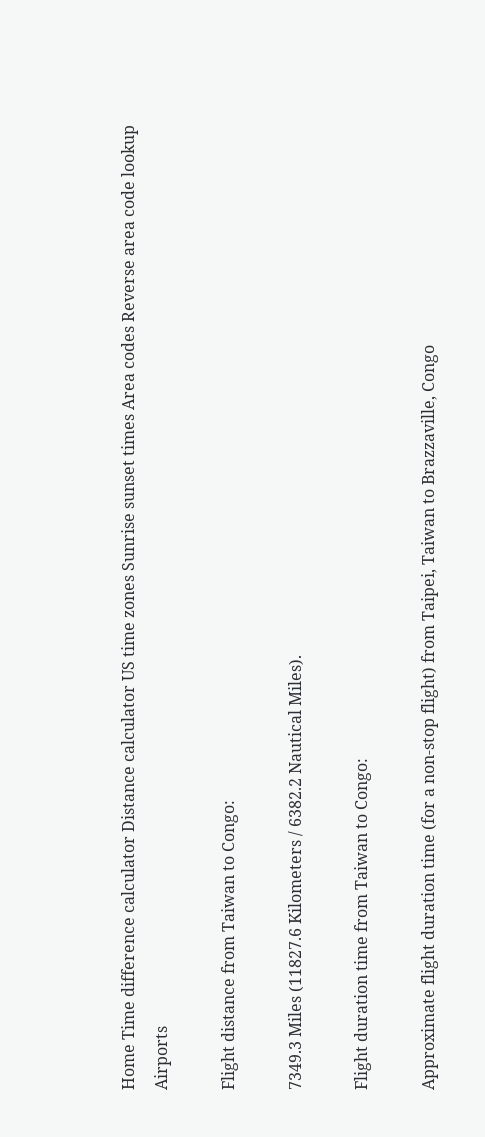Home Time difference calculator Distance calculator US time zones Sunrise sunset times Area codes Reverse area code lookup Airports

Flight distance from Taiwan to Congo:

7349.3 Miles (11827.6 Kilometers / 6382.2 Nautical Miles).

Flight duration time from Taiwan to Congo:

Approximate flight duration time (for a non-stop flight) from Taipei, Taiwan to Brazzaville, Congo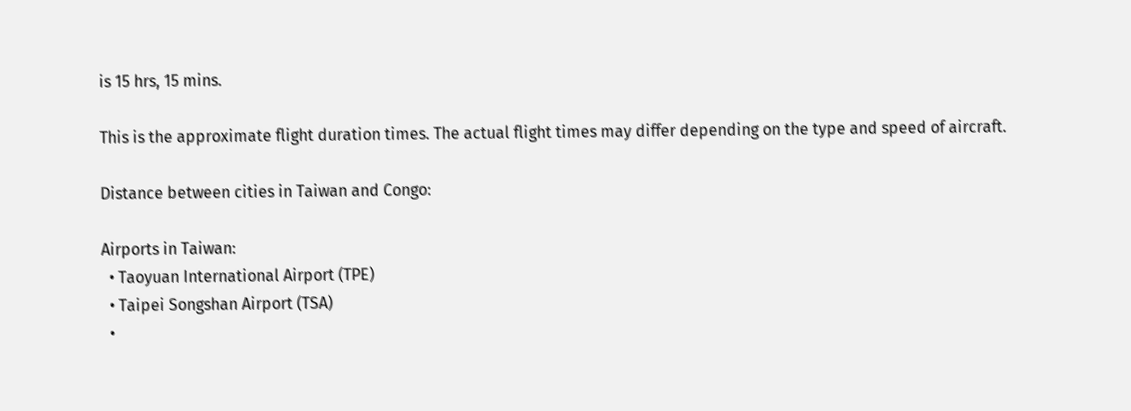is 15 hrs, 15 mins.

This is the approximate flight duration times. The actual flight times may differ depending on the type and speed of aircraft.

Distance between cities in Taiwan and Congo:

Airports in Taiwan:
  • Taoyuan International Airport (TPE)
  • Taipei Songshan Airport (TSA)
  •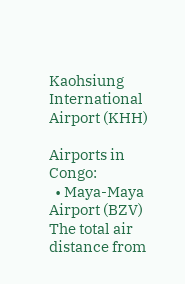Kaohsiung International Airport (KHH)

Airports in Congo:
  • Maya-Maya Airport (BZV)
The total air distance from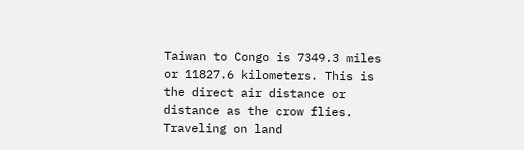Taiwan to Congo is 7349.3 miles or 11827.6 kilometers. This is the direct air distance or distance as the crow flies. Traveling on land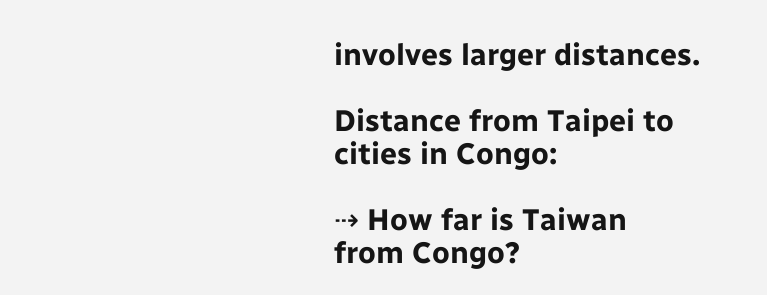involves larger distances.

Distance from Taipei to cities in Congo:

⇢ How far is Taiwan from Congo?